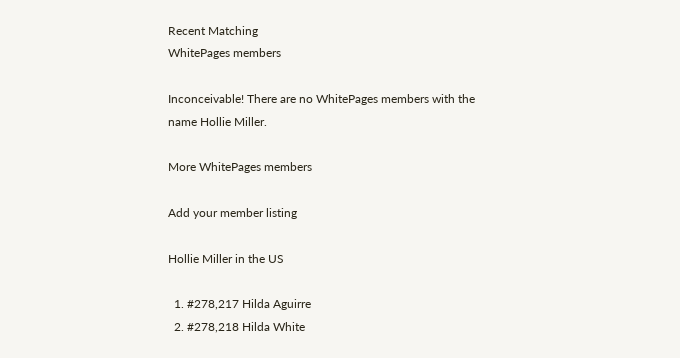Recent Matching
WhitePages members

Inconceivable! There are no WhitePages members with the name Hollie Miller.

More WhitePages members

Add your member listing

Hollie Miller in the US

  1. #278,217 Hilda Aguirre
  2. #278,218 Hilda White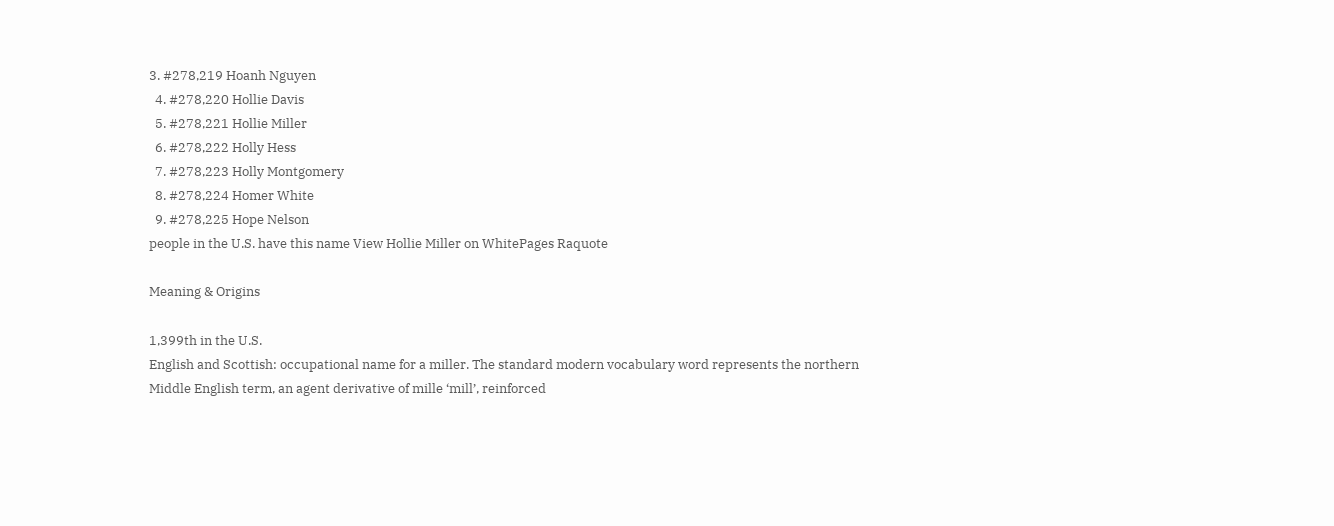3. #278,219 Hoanh Nguyen
  4. #278,220 Hollie Davis
  5. #278,221 Hollie Miller
  6. #278,222 Holly Hess
  7. #278,223 Holly Montgomery
  8. #278,224 Homer White
  9. #278,225 Hope Nelson
people in the U.S. have this name View Hollie Miller on WhitePages Raquote

Meaning & Origins

1,399th in the U.S.
English and Scottish: occupational name for a miller. The standard modern vocabulary word represents the northern Middle English term, an agent derivative of mille ‘mill’, reinforced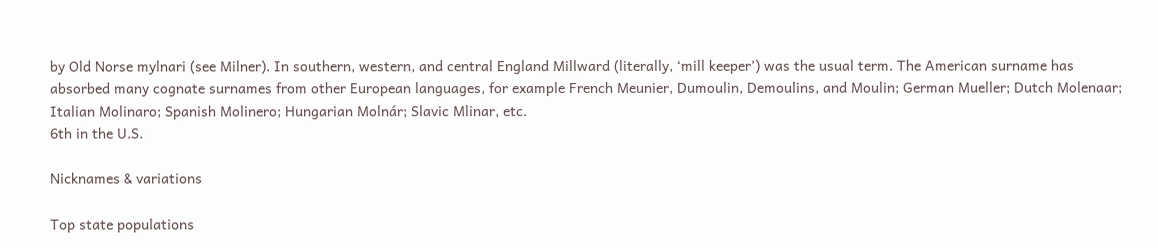by Old Norse mylnari (see Milner). In southern, western, and central England Millward (literally, ‘mill keeper’) was the usual term. The American surname has absorbed many cognate surnames from other European languages, for example French Meunier, Dumoulin, Demoulins, and Moulin; German Mueller; Dutch Molenaar; Italian Molinaro; Spanish Molinero; Hungarian Molnár; Slavic Mlinar, etc.
6th in the U.S.

Nicknames & variations

Top state populations